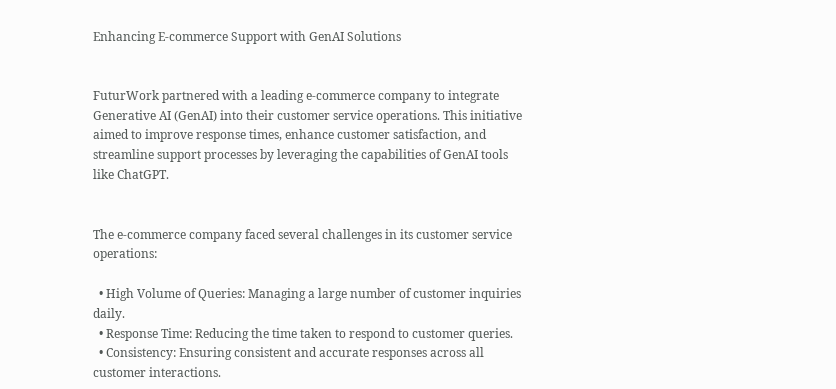Enhancing E-commerce Support with GenAI Solutions


FuturWork partnered with a leading e-commerce company to integrate Generative AI (GenAI) into their customer service operations. This initiative aimed to improve response times, enhance customer satisfaction, and streamline support processes by leveraging the capabilities of GenAI tools like ChatGPT.


The e-commerce company faced several challenges in its customer service operations:

  • High Volume of Queries: Managing a large number of customer inquiries daily.
  • Response Time: Reducing the time taken to respond to customer queries.
  • Consistency: Ensuring consistent and accurate responses across all customer interactions.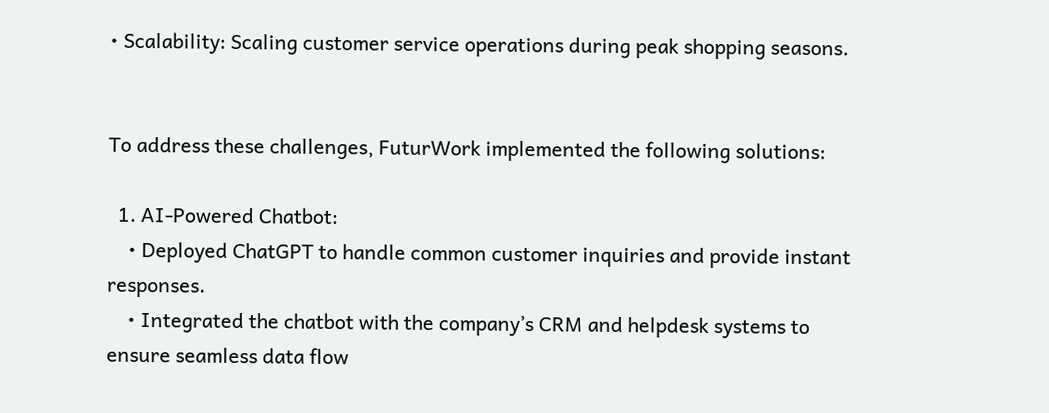• Scalability: Scaling customer service operations during peak shopping seasons.


To address these challenges, FuturWork implemented the following solutions:

  1. AI-Powered Chatbot:
    • Deployed ChatGPT to handle common customer inquiries and provide instant responses.
    • Integrated the chatbot with the company’s CRM and helpdesk systems to ensure seamless data flow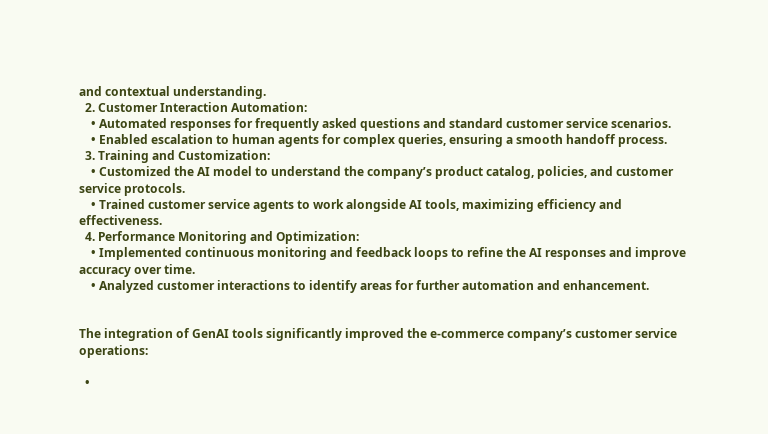and contextual understanding.
  2. Customer Interaction Automation:
    • Automated responses for frequently asked questions and standard customer service scenarios.
    • Enabled escalation to human agents for complex queries, ensuring a smooth handoff process.
  3. Training and Customization:
    • Customized the AI model to understand the company’s product catalog, policies, and customer service protocols.
    • Trained customer service agents to work alongside AI tools, maximizing efficiency and effectiveness.
  4. Performance Monitoring and Optimization:
    • Implemented continuous monitoring and feedback loops to refine the AI responses and improve accuracy over time.
    • Analyzed customer interactions to identify areas for further automation and enhancement.


The integration of GenAI tools significantly improved the e-commerce company’s customer service operations:

  •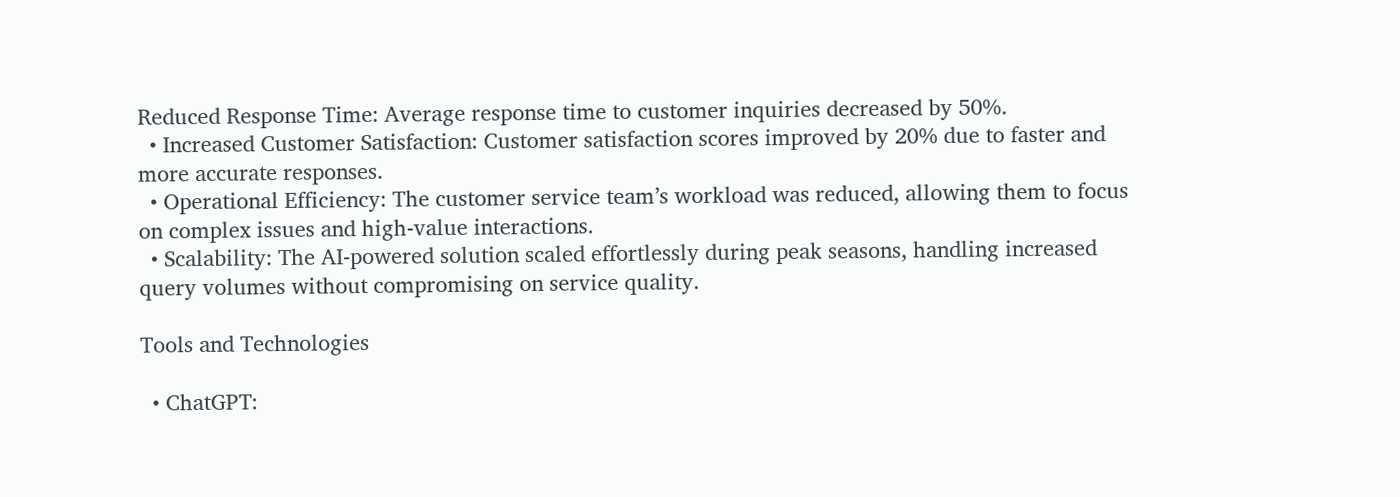Reduced Response Time: Average response time to customer inquiries decreased by 50%.
  • Increased Customer Satisfaction: Customer satisfaction scores improved by 20% due to faster and more accurate responses.
  • Operational Efficiency: The customer service team’s workload was reduced, allowing them to focus on complex issues and high-value interactions.
  • Scalability: The AI-powered solution scaled effortlessly during peak seasons, handling increased query volumes without compromising on service quality.

Tools and Technologies

  • ChatGPT: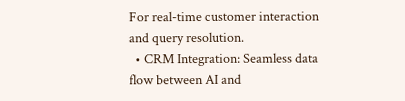For real-time customer interaction and query resolution.
  • CRM Integration: Seamless data flow between AI and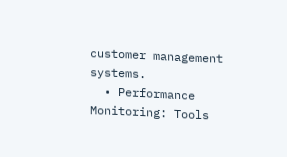customer management systems.
  • Performance Monitoring: Tools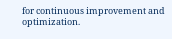for continuous improvement and optimization.